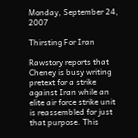Monday, September 24, 2007

Thirsting For Iran

Rawstory reports that Cheney is busy writing pretext for a strike against Iran while an elite air force strike unit is reassembled for just that purpose. This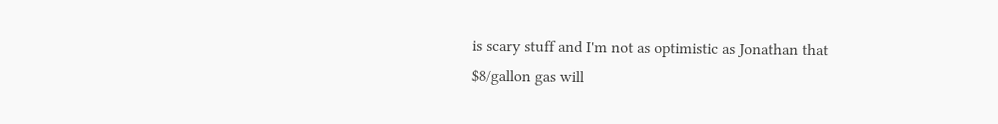is scary stuff and I'm not as optimistic as Jonathan that $8/gallon gas will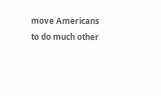move Americans to do much other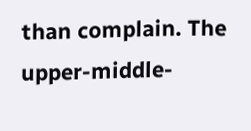than complain. The upper-middle-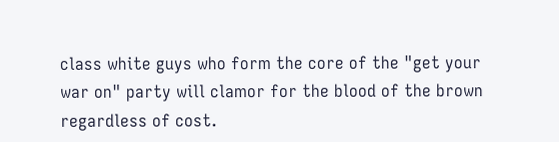class white guys who form the core of the "get your war on" party will clamor for the blood of the brown regardless of cost.